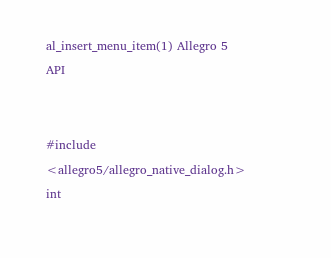al_insert_menu_item(1) Allegro 5 API


#include <allegro5/allegro_native_dialog.h>
int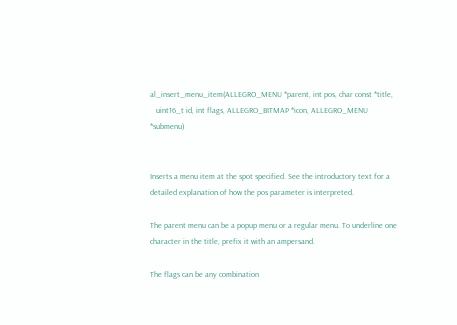al_insert_menu_item(ALLEGRO_MENU *parent, int pos, char const *title,
   uint16_t id, int flags, ALLEGRO_BITMAP *icon, ALLEGRO_MENU *submenu)


Inserts a menu item at the spot specified. See the introductory text for a detailed explanation of how the pos parameter is interpreted.

The parent menu can be a popup menu or a regular menu. To underline one character in the title, prefix it with an ampersand.

The flags can be any combination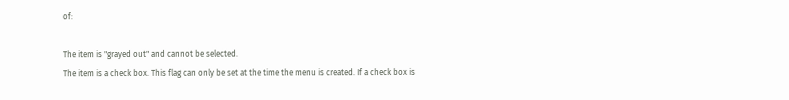of:

The item is "grayed out" and cannot be selected.
The item is a check box. This flag can only be set at the time the menu is created. If a check box is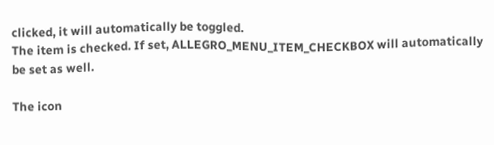clicked, it will automatically be toggled.
The item is checked. If set, ALLEGRO_MENU_ITEM_CHECKBOX will automatically be set as well.

The icon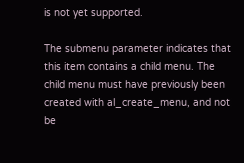is not yet supported.

The submenu parameter indicates that this item contains a child menu. The child menu must have previously been created with al_create_menu, and not be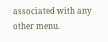associated with any other menu.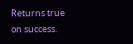Returns true on success.